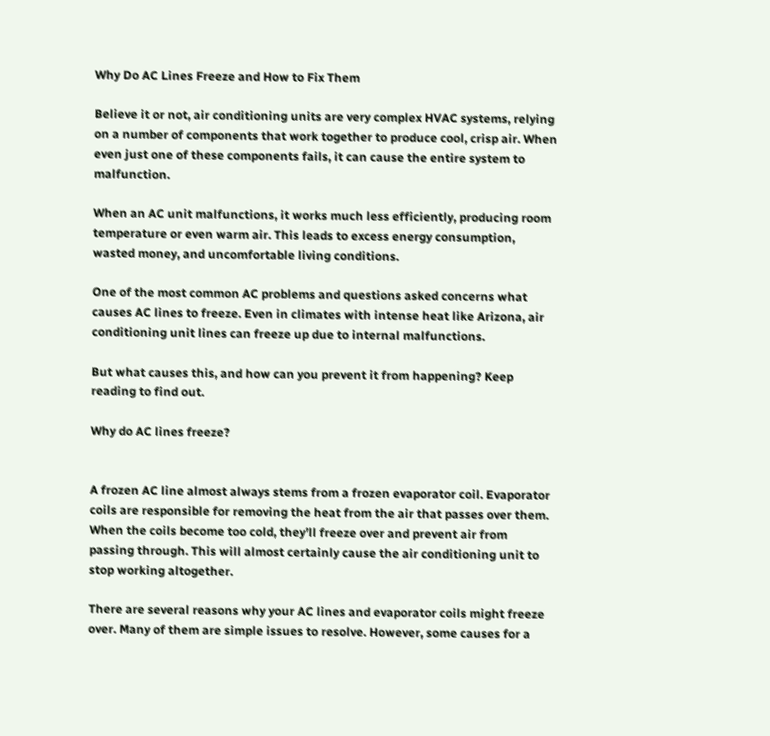Why Do AC Lines Freeze and How to Fix Them

Believe it or not, air conditioning units are very complex HVAC systems, relying on a number of components that work together to produce cool, crisp air. When even just one of these components fails, it can cause the entire system to malfunction.

When an AC unit malfunctions, it works much less efficiently, producing room temperature or even warm air. This leads to excess energy consumption, wasted money, and uncomfortable living conditions.

One of the most common AC problems and questions asked concerns what causes AC lines to freeze. Even in climates with intense heat like Arizona, air conditioning unit lines can freeze up due to internal malfunctions.

But what causes this, and how can you prevent it from happening? Keep reading to find out.

Why do AC lines freeze?


A frozen AC line almost always stems from a frozen evaporator coil. Evaporator coils are responsible for removing the heat from the air that passes over them. When the coils become too cold, they’ll freeze over and prevent air from passing through. This will almost certainly cause the air conditioning unit to stop working altogether.

There are several reasons why your AC lines and evaporator coils might freeze over. Many of them are simple issues to resolve. However, some causes for a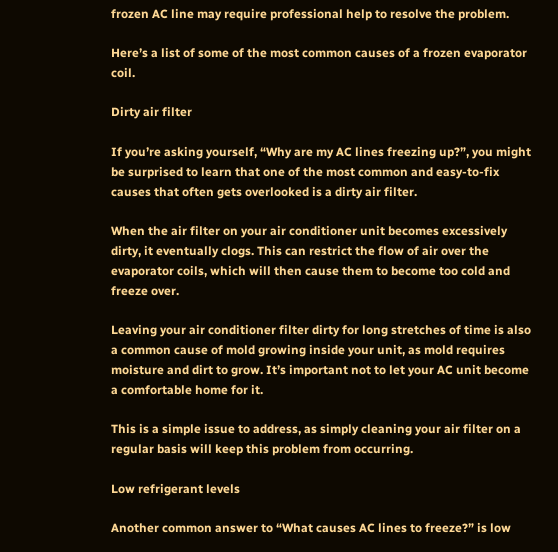frozen AC line may require professional help to resolve the problem.

Here’s a list of some of the most common causes of a frozen evaporator coil.

Dirty air filter

If you’re asking yourself, “Why are my AC lines freezing up?”, you might be surprised to learn that one of the most common and easy-to-fix causes that often gets overlooked is a dirty air filter.

When the air filter on your air conditioner unit becomes excessively dirty, it eventually clogs. This can restrict the flow of air over the evaporator coils, which will then cause them to become too cold and freeze over.

Leaving your air conditioner filter dirty for long stretches of time is also a common cause of mold growing inside your unit, as mold requires moisture and dirt to grow. It’s important not to let your AC unit become a comfortable home for it.

This is a simple issue to address, as simply cleaning your air filter on a regular basis will keep this problem from occurring.

Low refrigerant levels

Another common answer to “What causes AC lines to freeze?” is low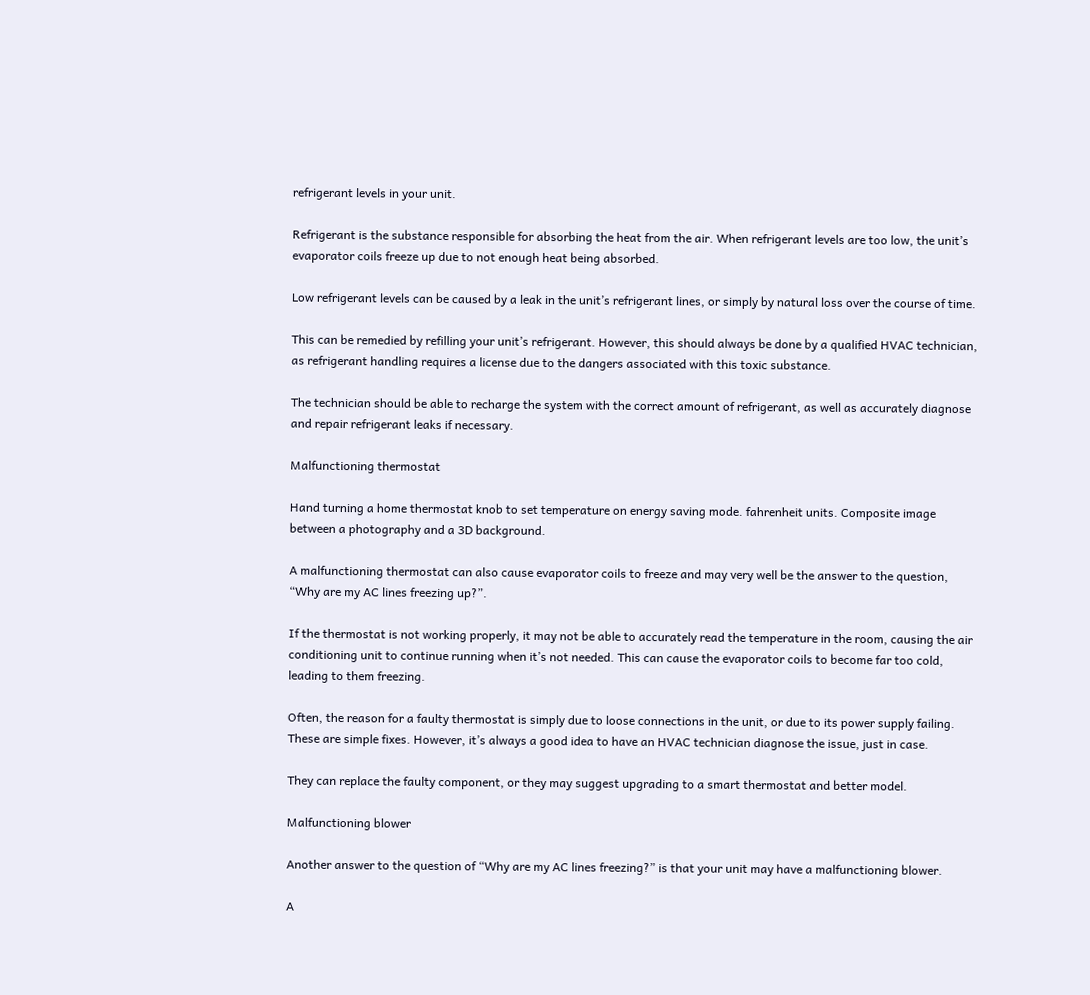refrigerant levels in your unit.

Refrigerant is the substance responsible for absorbing the heat from the air. When refrigerant levels are too low, the unit’s evaporator coils freeze up due to not enough heat being absorbed.

Low refrigerant levels can be caused by a leak in the unit’s refrigerant lines, or simply by natural loss over the course of time.

This can be remedied by refilling your unit’s refrigerant. However, this should always be done by a qualified HVAC technician, as refrigerant handling requires a license due to the dangers associated with this toxic substance.

The technician should be able to recharge the system with the correct amount of refrigerant, as well as accurately diagnose and repair refrigerant leaks if necessary.

Malfunctioning thermostat

Hand turning a home thermostat knob to set temperature on energy saving mode. fahrenheit units. Composite image between a photography and a 3D background.

A malfunctioning thermostat can also cause evaporator coils to freeze and may very well be the answer to the question, “Why are my AC lines freezing up?”.

If the thermostat is not working properly, it may not be able to accurately read the temperature in the room, causing the air conditioning unit to continue running when it’s not needed. This can cause the evaporator coils to become far too cold, leading to them freezing.

Often, the reason for a faulty thermostat is simply due to loose connections in the unit, or due to its power supply failing. These are simple fixes. However, it’s always a good idea to have an HVAC technician diagnose the issue, just in case.

They can replace the faulty component, or they may suggest upgrading to a smart thermostat and better model.

Malfunctioning blower

Another answer to the question of “Why are my AC lines freezing?” is that your unit may have a malfunctioning blower.

A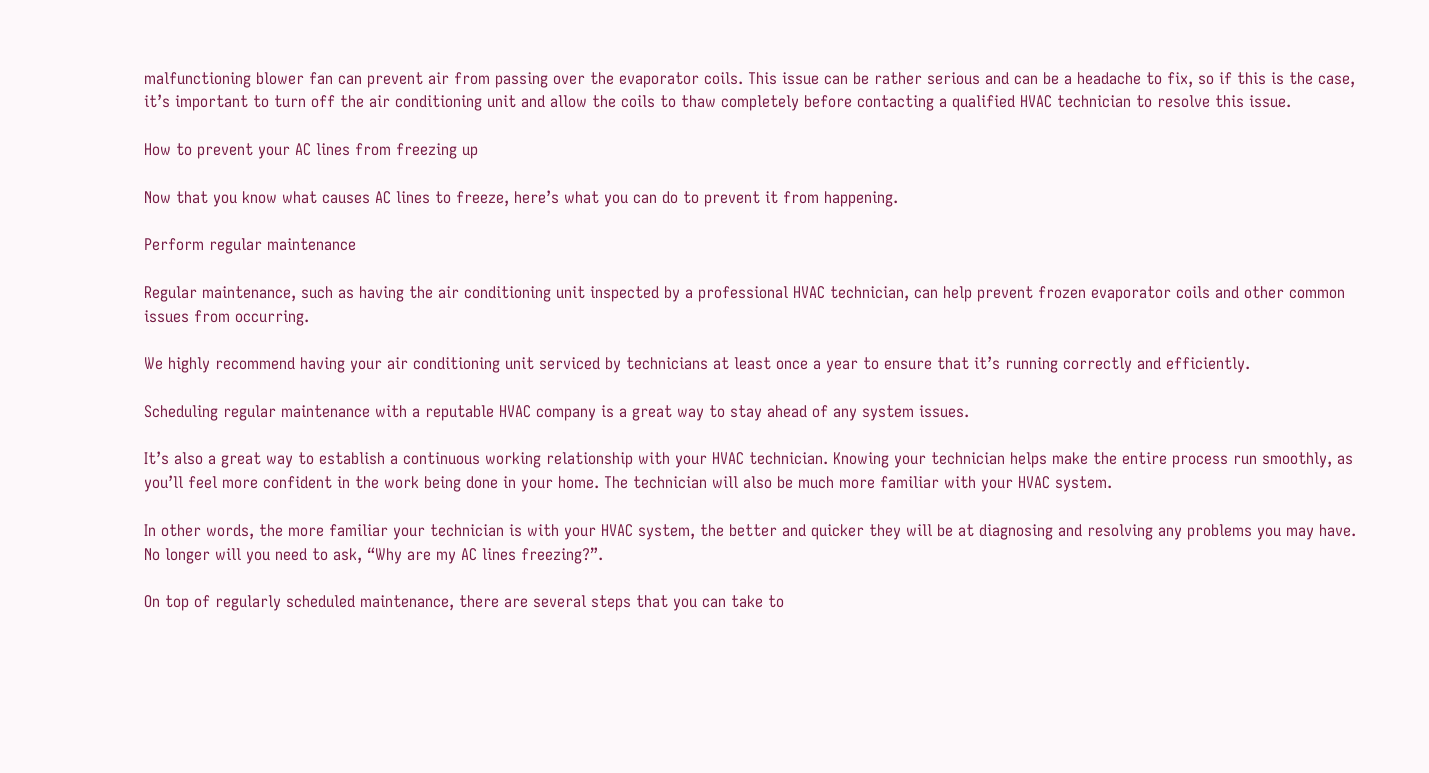malfunctioning blower fan can prevent air from passing over the evaporator coils. This issue can be rather serious and can be a headache to fix, so if this is the case, it’s important to turn off the air conditioning unit and allow the coils to thaw completely before contacting a qualified HVAC technician to resolve this issue.

How to prevent your AC lines from freezing up

Now that you know what causes AC lines to freeze, here’s what you can do to prevent it from happening.

Perform regular maintenance

Regular maintenance, such as having the air conditioning unit inspected by a professional HVAC technician, can help prevent frozen evaporator coils and other common issues from occurring.

We highly recommend having your air conditioning unit serviced by technicians at least once a year to ensure that it’s running correctly and efficiently.

Scheduling regular maintenance with a reputable HVAC company is a great way to stay ahead of any system issues.

It’s also a great way to establish a continuous working relationship with your HVAC technician. Knowing your technician helps make the entire process run smoothly, as you’ll feel more confident in the work being done in your home. The technician will also be much more familiar with your HVAC system.

In other words, the more familiar your technician is with your HVAC system, the better and quicker they will be at diagnosing and resolving any problems you may have. No longer will you need to ask, “Why are my AC lines freezing?”.

On top of regularly scheduled maintenance, there are several steps that you can take to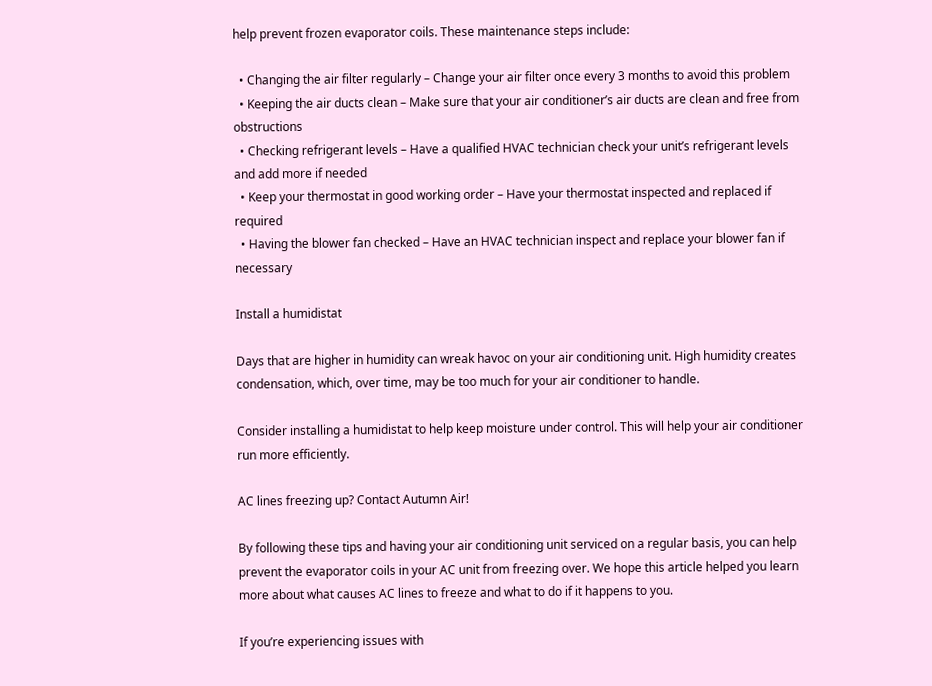help prevent frozen evaporator coils. These maintenance steps include:

  • Changing the air filter regularly – Change your air filter once every 3 months to avoid this problem
  • Keeping the air ducts clean – Make sure that your air conditioner’s air ducts are clean and free from obstructions
  • Checking refrigerant levels – Have a qualified HVAC technician check your unit’s refrigerant levels and add more if needed
  • Keep your thermostat in good working order – Have your thermostat inspected and replaced if required
  • Having the blower fan checked – Have an HVAC technician inspect and replace your blower fan if necessary

Install a humidistat

Days that are higher in humidity can wreak havoc on your air conditioning unit. High humidity creates condensation, which, over time, may be too much for your air conditioner to handle.

Consider installing a humidistat to help keep moisture under control. This will help your air conditioner run more efficiently.

AC lines freezing up? Contact Autumn Air!

By following these tips and having your air conditioning unit serviced on a regular basis, you can help prevent the evaporator coils in your AC unit from freezing over. We hope this article helped you learn more about what causes AC lines to freeze and what to do if it happens to you.

If you’re experiencing issues with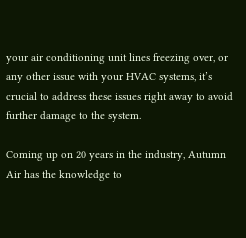your air conditioning unit lines freezing over, or any other issue with your HVAC systems, it’s crucial to address these issues right away to avoid further damage to the system.

Coming up on 20 years in the industry, Autumn Air has the knowledge to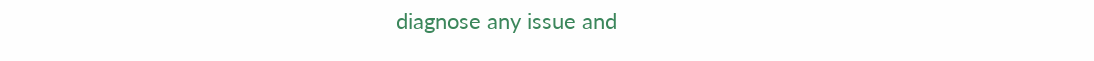diagnose any issue and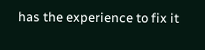has the experience to fix it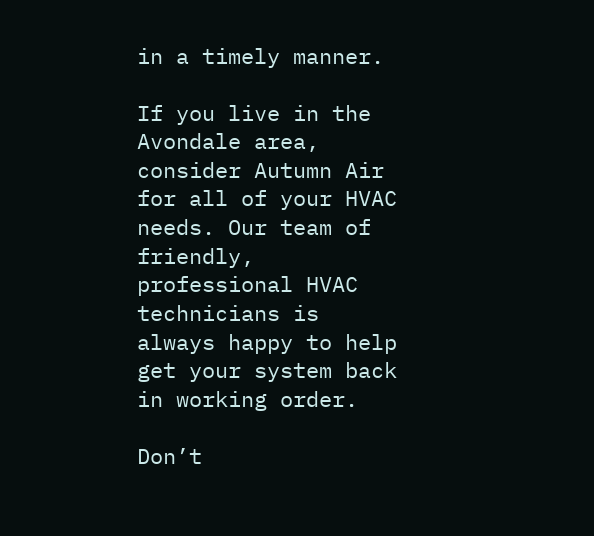in a timely manner.

If you live in the Avondale area, consider Autumn Air for all of your HVAC needs. Our team of friendly, professional HVAC technicians is always happy to help get your system back in working order.

Don’t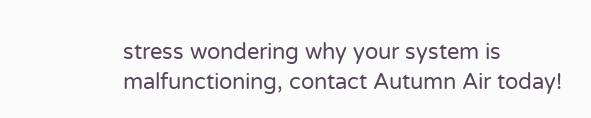stress wondering why your system is malfunctioning, contact Autumn Air today!